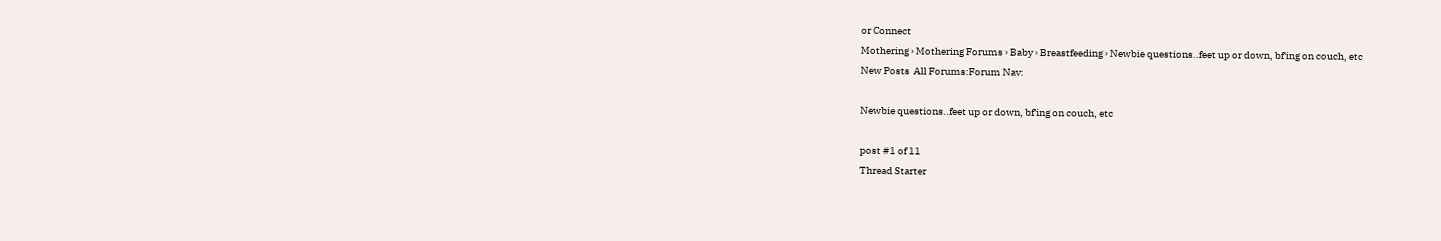or Connect
Mothering › Mothering Forums › Baby › Breastfeeding › Newbie questions..feet up or down, bf'ing on couch, etc
New Posts  All Forums:Forum Nav:

Newbie questions..feet up or down, bf'ing on couch, etc

post #1 of 11
Thread Starter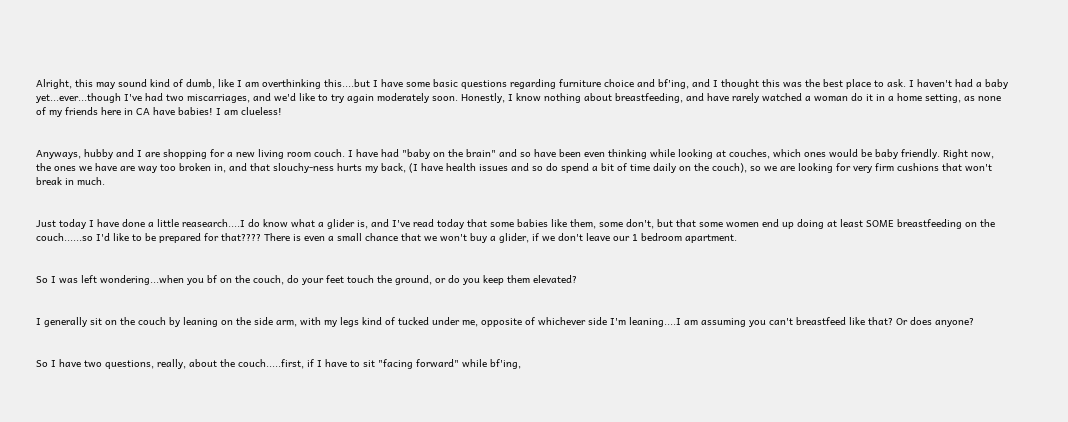Alright, this may sound kind of dumb, like I am overthinking this....but I have some basic questions regarding furniture choice and bf'ing, and I thought this was the best place to ask. I haven't had a baby yet...ever...though I've had two miscarriages, and we'd like to try again moderately soon. Honestly, I know nothing about breastfeeding, and have rarely watched a woman do it in a home setting, as none of my friends here in CA have babies! I am clueless!


Anyways, hubby and I are shopping for a new living room couch. I have had "baby on the brain" and so have been even thinking while looking at couches, which ones would be baby friendly. Right now, the ones we have are way too broken in, and that slouchy-ness hurts my back, (I have health issues and so do spend a bit of time daily on the couch), so we are looking for very firm cushions that won't break in much.


Just today I have done a little reasearch....I do know what a glider is, and I've read today that some babies like them, some don't, but that some women end up doing at least SOME breastfeeding on the couch......so I'd like to be prepared for that???? There is even a small chance that we won't buy a glider, if we don't leave our 1 bedroom apartment.


So I was left wondering...when you bf on the couch, do your feet touch the ground, or do you keep them elevated?


I generally sit on the couch by leaning on the side arm, with my legs kind of tucked under me, opposite of whichever side I'm leaning....I am assuming you can't breastfeed like that? Or does anyone?


So I have two questions, really, about the couch.....first, if I have to sit "facing forward" while bf'ing,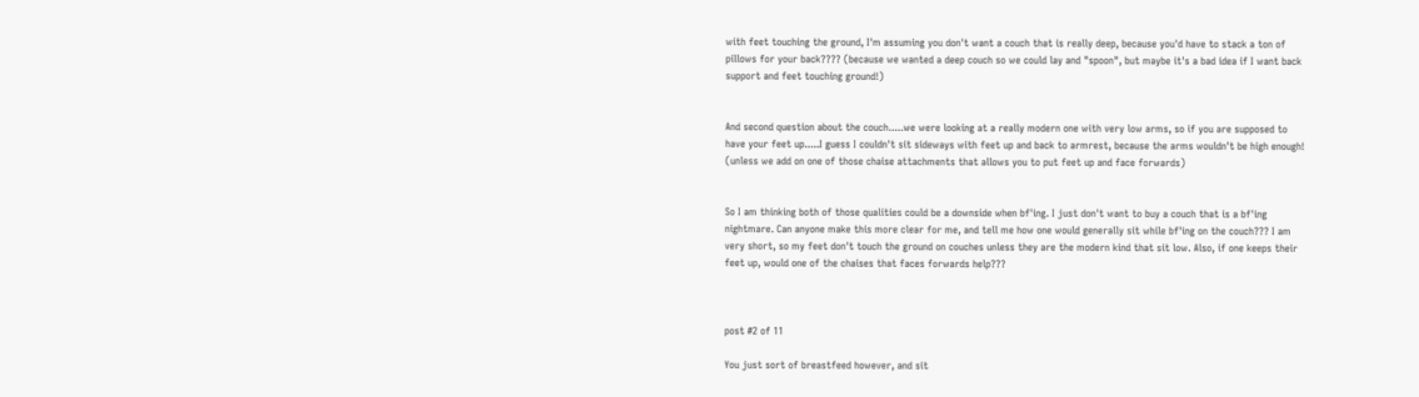with feet touching the ground, I'm assuming you don't want a couch that is really deep, because you'd have to stack a ton of pillows for your back???? (because we wanted a deep couch so we could lay and "spoon", but maybe it's a bad idea if I want back support and feet touching ground!)


And second question about the couch.....we were looking at a really modern one with very low arms, so if you are supposed to have your feet up.....I guess I couldn't sit sideways with feet up and back to armrest, because the arms wouldn't be high enough! (unless we add on one of those chaise attachments that allows you to put feet up and face forwards)


So I am thinking both of those qualities could be a downside when bf'ing. I just don't want to buy a couch that is a bf'ing nightmare. Can anyone make this more clear for me, and tell me how one would generally sit while bf'ing on the couch??? I am very short, so my feet don't touch the ground on couches unless they are the modern kind that sit low. Also, if one keeps their feet up, would one of the chaises that faces forwards help???



post #2 of 11

You just sort of breastfeed however, and sit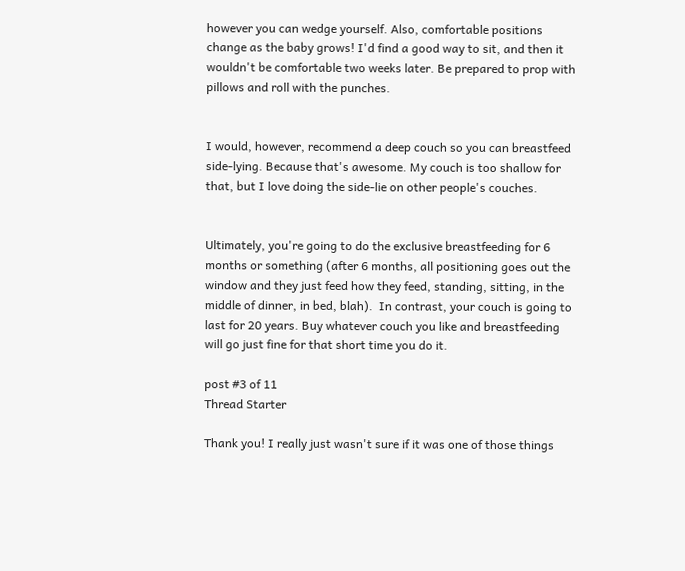however you can wedge yourself. Also, comfortable positions change as the baby grows! I'd find a good way to sit, and then it wouldn't be comfortable two weeks later. Be prepared to prop with pillows and roll with the punches.


I would, however, recommend a deep couch so you can breastfeed side-lying. Because that's awesome. My couch is too shallow for that, but I love doing the side-lie on other people's couches.


Ultimately, you're going to do the exclusive breastfeeding for 6 months or something (after 6 months, all positioning goes out the window and they just feed how they feed, standing, sitting, in the middle of dinner, in bed, blah).  In contrast, your couch is going to last for 20 years. Buy whatever couch you like and breastfeeding will go just fine for that short time you do it.

post #3 of 11
Thread Starter

Thank you! I really just wasn't sure if it was one of those things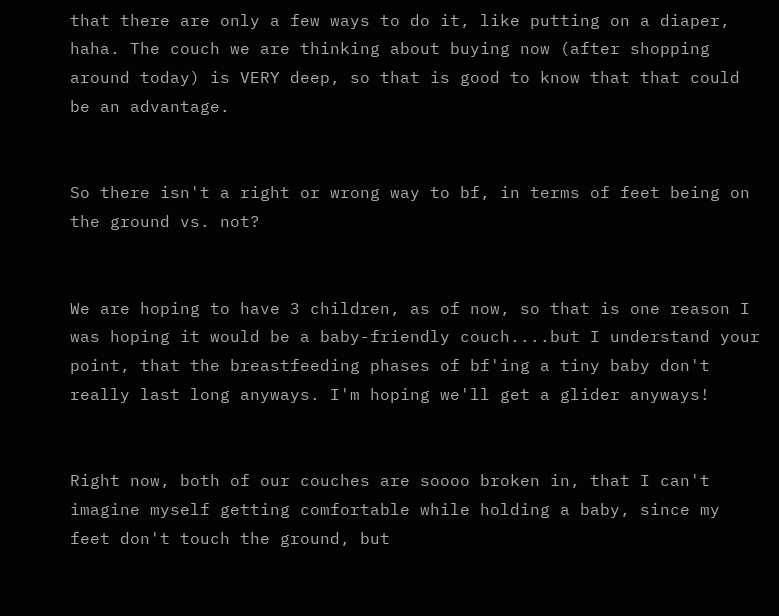that there are only a few ways to do it, like putting on a diaper, haha. The couch we are thinking about buying now (after shopping around today) is VERY deep, so that is good to know that that could be an advantage.


So there isn't a right or wrong way to bf, in terms of feet being on the ground vs. not?


We are hoping to have 3 children, as of now, so that is one reason I was hoping it would be a baby-friendly couch....but I understand your point, that the breastfeeding phases of bf'ing a tiny baby don't really last long anyways. I'm hoping we'll get a glider anyways!


Right now, both of our couches are soooo broken in, that I can't imagine myself getting comfortable while holding a baby, since my feet don't touch the ground, but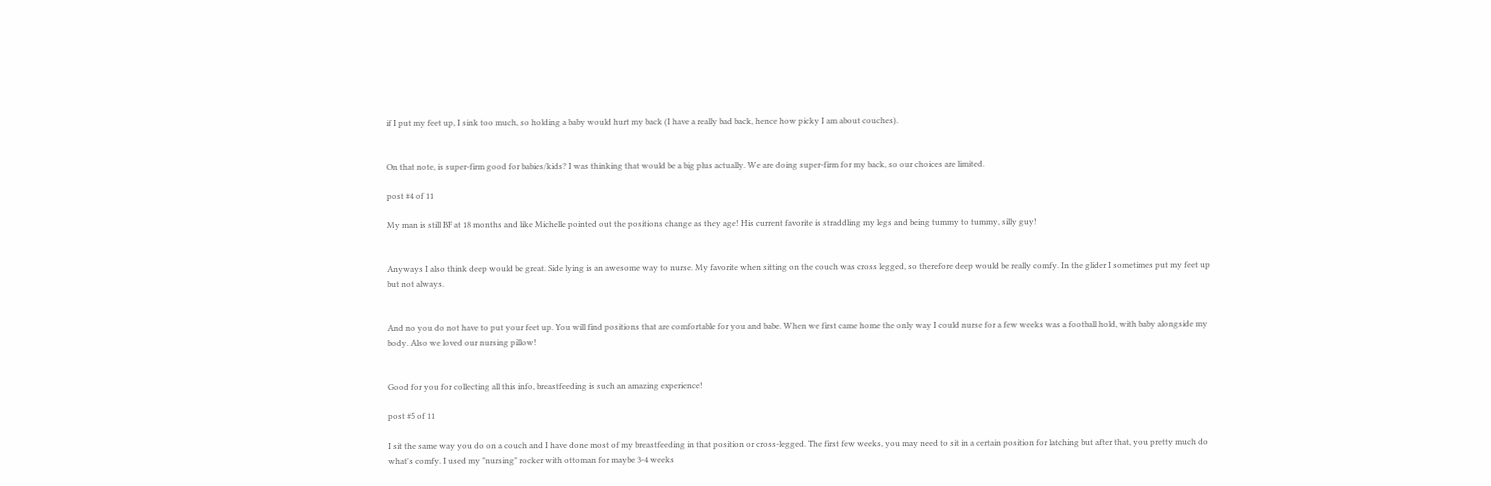if I put my feet up, I sink too much, so holding a baby would hurt my back (I have a really bad back, hence how picky I am about couches).


On that note, is super-firm good for babies/kids? I was thinking that would be a big plus actually. We are doing super-firm for my back, so our choices are limited.

post #4 of 11

My man is still BF at 18 months and like Michelle pointed out the positions change as they age! His current favorite is straddling my legs and being tummy to tummy, silly guy!


Anyways I also think deep would be great. Side lying is an awesome way to nurse. My favorite when sitting on the couch was cross legged, so therefore deep would be really comfy. In the glider I sometimes put my feet up but not always.


And no you do not have to put your feet up. You will find positions that are comfortable for you and babe. When we first came home the only way I could nurse for a few weeks was a football hold, with baby alongside my body. Also we loved our nursing pillow!


Good for you for collecting all this info, breastfeeding is such an amazing experience!

post #5 of 11

I sit the same way you do on a couch and I have done most of my breastfeeding in that position or cross-legged. The first few weeks, you may need to sit in a certain position for latching but after that, you pretty much do what's comfy. I used my "nursing" rocker with ottoman for maybe 3-4 weeks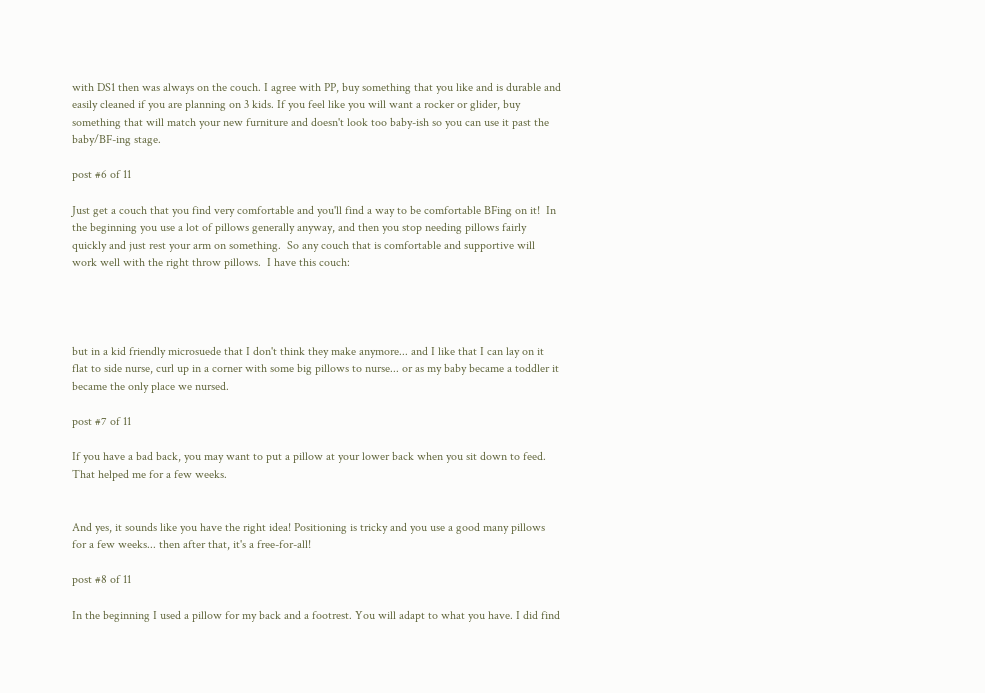with DS1 then was always on the couch. I agree with PP, buy something that you like and is durable and easily cleaned if you are planning on 3 kids. If you feel like you will want a rocker or glider, buy something that will match your new furniture and doesn't look too baby-ish so you can use it past the baby/BF-ing stage.

post #6 of 11

Just get a couch that you find very comfortable and you'll find a way to be comfortable BFing on it!  In the beginning you use a lot of pillows generally anyway, and then you stop needing pillows fairly quickly and just rest your arm on something.  So any couch that is comfortable and supportive will work well with the right throw pillows.  I have this couch:




but in a kid friendly microsuede that I don't think they make anymore... and I like that I can lay on it flat to side nurse, curl up in a corner with some big pillows to nurse... or as my baby became a toddler it became the only place we nursed.

post #7 of 11

If you have a bad back, you may want to put a pillow at your lower back when you sit down to feed. That helped me for a few weeks.


And yes, it sounds like you have the right idea! Positioning is tricky and you use a good many pillows for a few weeks... then after that, it's a free-for-all!

post #8 of 11

In the beginning I used a pillow for my back and a footrest. You will adapt to what you have. I did find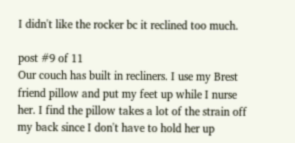I didn't like the rocker bc it reclined too much.

post #9 of 11
Our couch has built in recliners. I use my Brest friend pillow and put my feet up while I nurse her. I find the pillow takes a lot of the strain off my back since I don't have to hold her up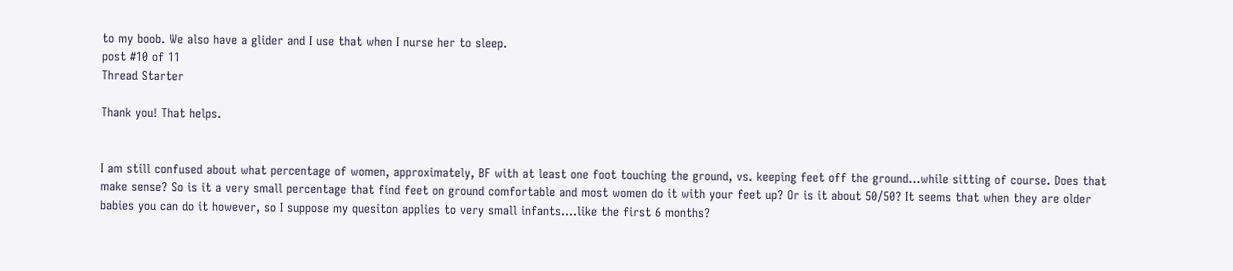to my boob. We also have a glider and I use that when I nurse her to sleep.
post #10 of 11
Thread Starter

Thank you! That helps.


I am still confused about what percentage of women, approximately, BF with at least one foot touching the ground, vs. keeping feet off the ground...while sitting of course. Does that make sense? So is it a very small percentage that find feet on ground comfortable and most women do it with your feet up? Or is it about 50/50? It seems that when they are older babies you can do it however, so I suppose my quesiton applies to very small infants....like the first 6 months?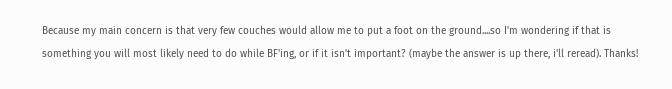Because my main concern is that very few couches would allow me to put a foot on the ground....so I'm wondering if that is something you will most likely need to do while BF'ing, or if it isn't important? (maybe the answer is up there, i'll reread). Thanks!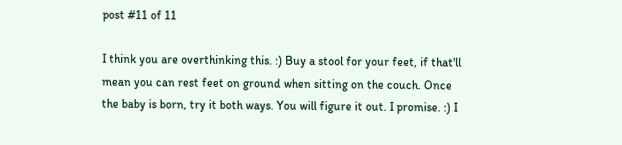post #11 of 11

I think you are overthinking this. :) Buy a stool for your feet, if that'll mean you can rest feet on ground when sitting on the couch. Once the baby is born, try it both ways. You will figure it out. I promise. :) I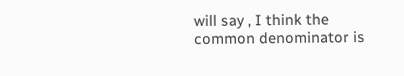will say , I think the common denominator is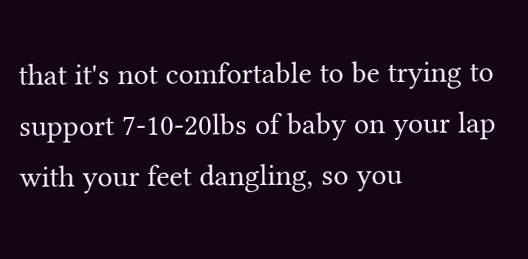that it's not comfortable to be trying to support 7-10-20lbs of baby on your lap with your feet dangling, so you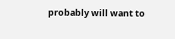probably will want to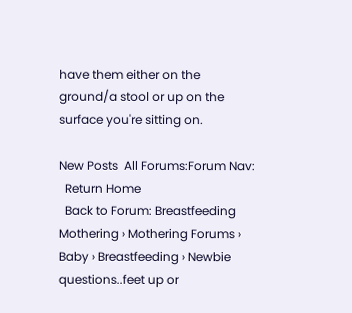have them either on the ground/a stool or up on the surface you're sitting on.

New Posts  All Forums:Forum Nav:
  Return Home
  Back to Forum: Breastfeeding
Mothering › Mothering Forums › Baby › Breastfeeding › Newbie questions..feet up or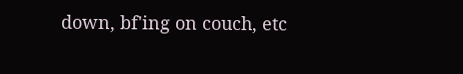down, bf'ing on couch, etc